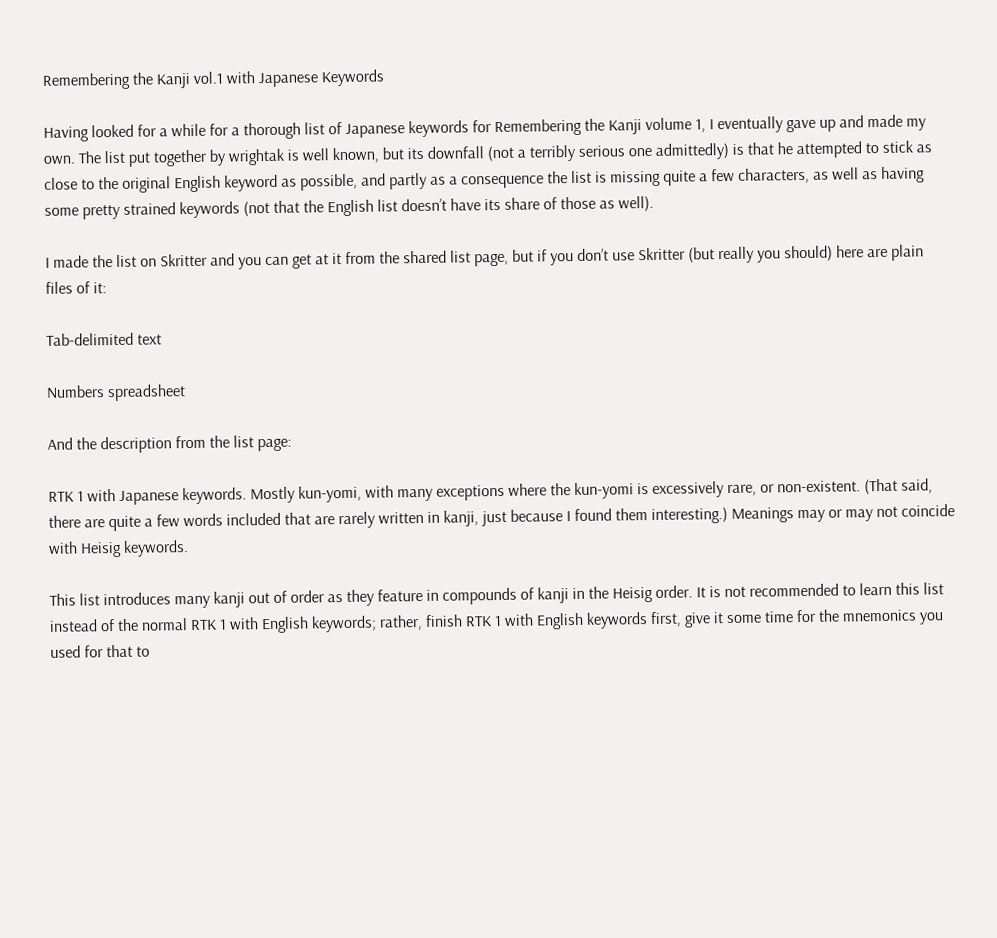Remembering the Kanji vol.1 with Japanese Keywords

Having looked for a while for a thorough list of Japanese keywords for Remembering the Kanji volume 1, I eventually gave up and made my own. The list put together by wrightak is well known, but its downfall (not a terribly serious one admittedly) is that he attempted to stick as close to the original English keyword as possible, and partly as a consequence the list is missing quite a few characters, as well as having some pretty strained keywords (not that the English list doesn’t have its share of those as well).

I made the list on Skritter and you can get at it from the shared list page, but if you don’t use Skritter (but really you should) here are plain files of it:

Tab-delimited text

Numbers spreadsheet

And the description from the list page:

RTK 1 with Japanese keywords. Mostly kun-yomi, with many exceptions where the kun-yomi is excessively rare, or non-existent. (That said, there are quite a few words included that are rarely written in kanji, just because I found them interesting.) Meanings may or may not coincide with Heisig keywords.

This list introduces many kanji out of order as they feature in compounds of kanji in the Heisig order. It is not recommended to learn this list instead of the normal RTK 1 with English keywords; rather, finish RTK 1 with English keywords first, give it some time for the mnemonics you used for that to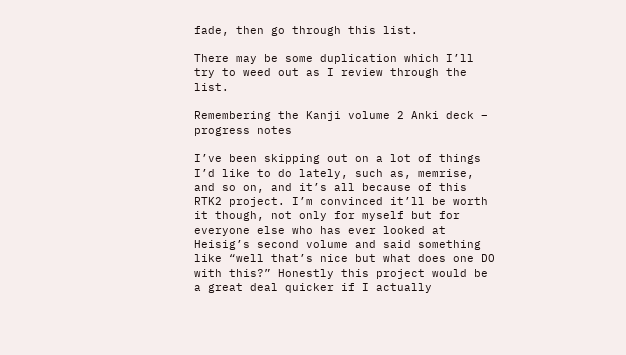fade, then go through this list.

There may be some duplication which I’ll try to weed out as I review through the list.

Remembering the Kanji volume 2 Anki deck – progress notes

I’ve been skipping out on a lot of things I’d like to do lately, such as, memrise, and so on, and it’s all because of this RTK2 project. I’m convinced it’ll be worth it though, not only for myself but for everyone else who has ever looked at Heisig’s second volume and said something like “well that’s nice but what does one DO with this?” Honestly this project would be a great deal quicker if I actually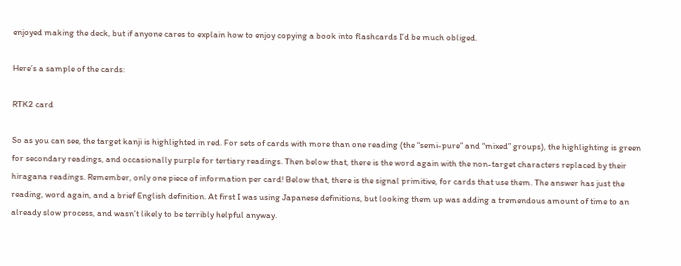enjoyed making the deck, but if anyone cares to explain how to enjoy copying a book into flashcards I’d be much obliged.

Here’s a sample of the cards:

RTK2 card

So as you can see, the target kanji is highlighted in red. For sets of cards with more than one reading (the “semi-pure” and “mixed” groups), the highlighting is green for secondary readings, and occasionally purple for tertiary readings. Then below that, there is the word again with the non-target characters replaced by their hiragana readings. Remember, only one piece of information per card! Below that, there is the signal primitive, for cards that use them. The answer has just the reading, word again, and a brief English definition. At first I was using Japanese definitions, but looking them up was adding a tremendous amount of time to an already slow process, and wasn’t likely to be terribly helpful anyway.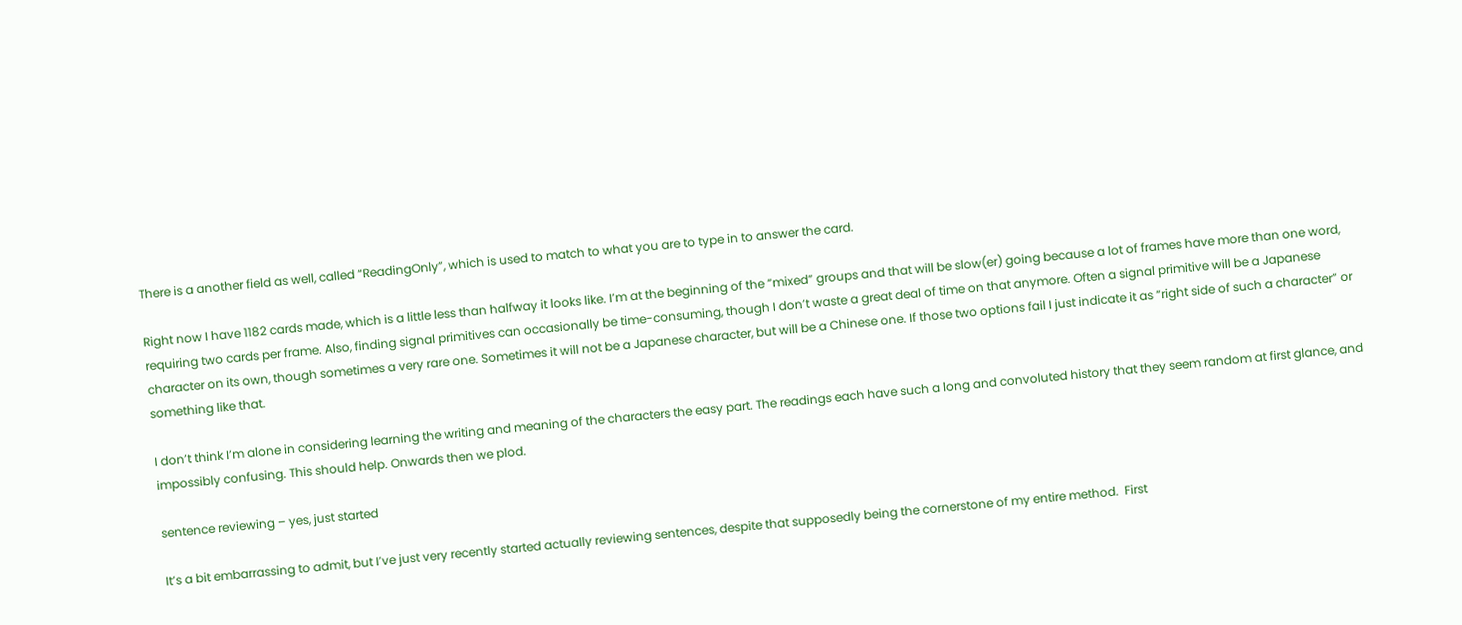There is a another field as well, called “ReadingOnly”, which is used to match to what you are to type in to answer the card.

Right now I have 1182 cards made, which is a little less than halfway it looks like. I’m at the beginning of the “mixed” groups and that will be slow(er) going because a lot of frames have more than one word, requiring two cards per frame. Also, finding signal primitives can occasionally be time-consuming, though I don’t waste a great deal of time on that anymore. Often a signal primitive will be a Japanese character on its own, though sometimes a very rare one. Sometimes it will not be a Japanese character, but will be a Chinese one. If those two options fail I just indicate it as “right side of such a character” or something like that.

I don’t think I’m alone in considering learning the writing and meaning of the characters the easy part. The readings each have such a long and convoluted history that they seem random at first glance, and impossibly confusing. This should help. Onwards then we plod.

sentence reviewing – yes, just started

It’s a bit embarrassing to admit, but I’ve just very recently started actually reviewing sentences, despite that supposedly being the cornerstone of my entire method.  First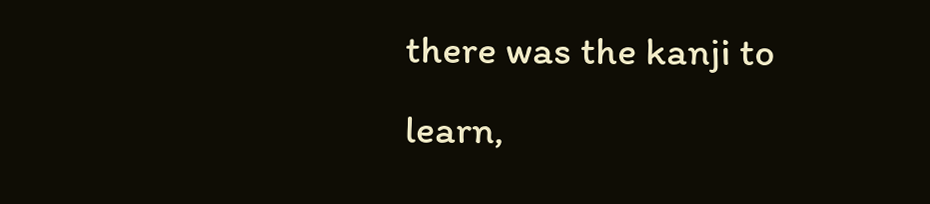there was the kanji to learn,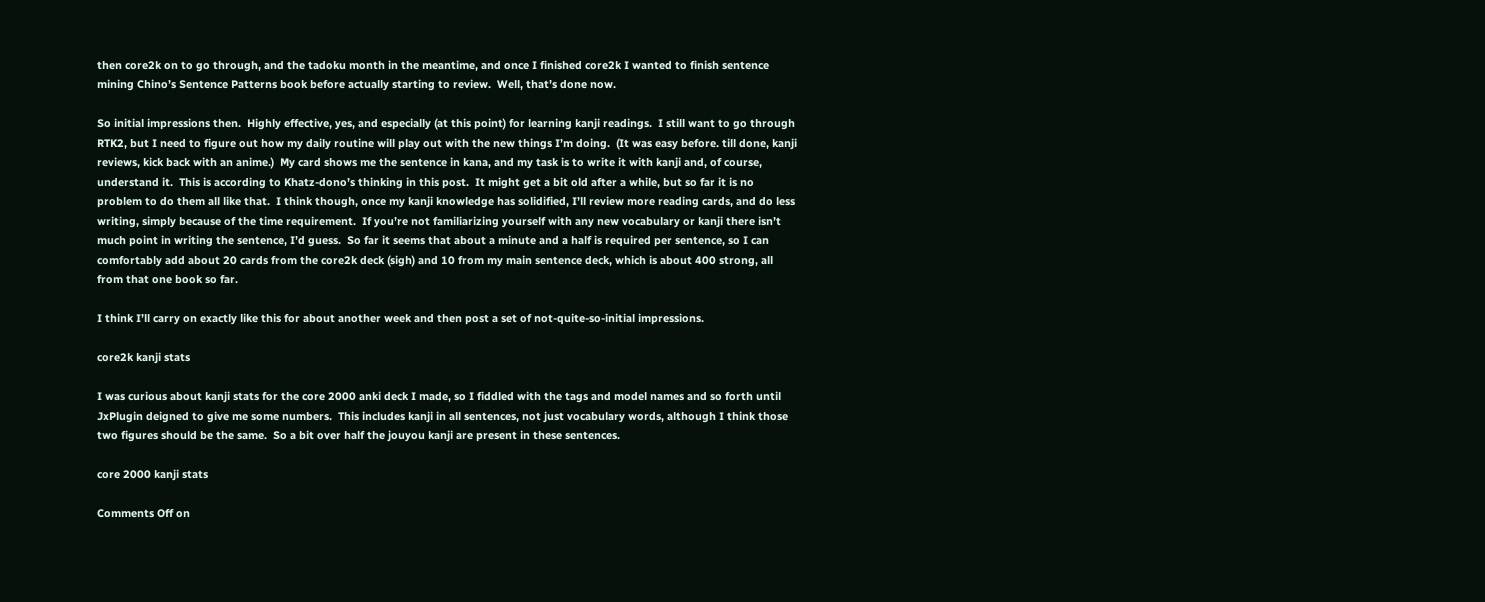then core2k on to go through, and the tadoku month in the meantime, and once I finished core2k I wanted to finish sentence mining Chino’s Sentence Patterns book before actually starting to review.  Well, that’s done now.

So initial impressions then.  Highly effective, yes, and especially (at this point) for learning kanji readings.  I still want to go through RTK2, but I need to figure out how my daily routine will play out with the new things I’m doing.  (It was easy before. till done, kanji reviews, kick back with an anime.)  My card shows me the sentence in kana, and my task is to write it with kanji and, of course, understand it.  This is according to Khatz-dono’s thinking in this post.  It might get a bit old after a while, but so far it is no problem to do them all like that.  I think though, once my kanji knowledge has solidified, I’ll review more reading cards, and do less writing, simply because of the time requirement.  If you’re not familiarizing yourself with any new vocabulary or kanji there isn’t much point in writing the sentence, I’d guess.  So far it seems that about a minute and a half is required per sentence, so I can comfortably add about 20 cards from the core2k deck (sigh) and 10 from my main sentence deck, which is about 400 strong, all from that one book so far.

I think I’ll carry on exactly like this for about another week and then post a set of not-quite-so-initial impressions.

core2k kanji stats

I was curious about kanji stats for the core 2000 anki deck I made, so I fiddled with the tags and model names and so forth until JxPlugin deigned to give me some numbers.  This includes kanji in all sentences, not just vocabulary words, although I think those two figures should be the same.  So a bit over half the jouyou kanji are present in these sentences.

core 2000 kanji stats

Comments Off on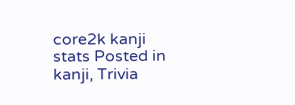core2k kanji stats Posted in kanji, Trivia